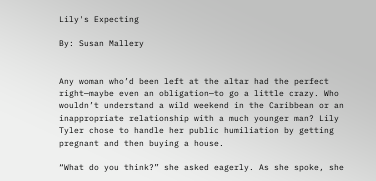Lily's Expecting

By: Susan Mallery


Any woman who’d been left at the altar had the perfect right—maybe even an obligation—to go a little crazy. Who wouldn’t understand a wild weekend in the Caribbean or an inappropriate relationship with a much younger man? Lily Tyler chose to handle her public humiliation by getting pregnant and then buying a house.

“What do you think?” she asked eagerly. As she spoke, she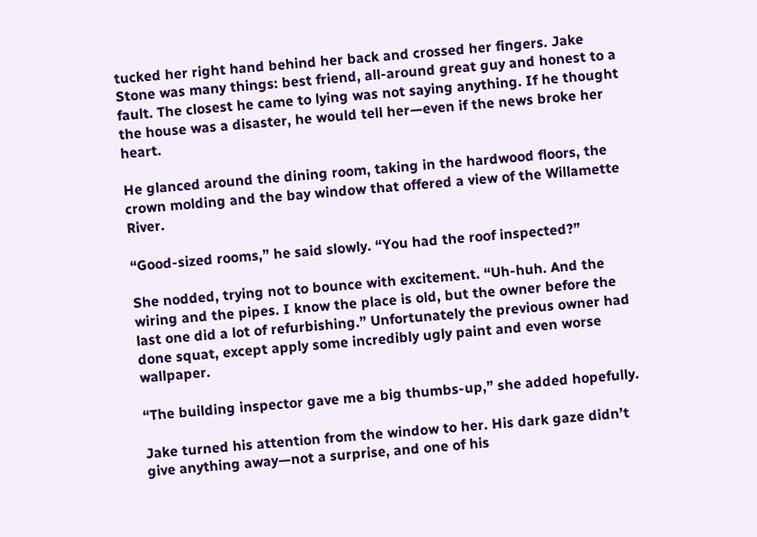tucked her right hand behind her back and crossed her fingers. Jake Stone was many things: best friend, all-around great guy and honest to a fault. The closest he came to lying was not saying anything. If he thought the house was a disaster, he would tell her—even if the news broke her heart.

He glanced around the dining room, taking in the hardwood floors, the crown molding and the bay window that offered a view of the Willamette River.

“Good-sized rooms,” he said slowly. “You had the roof inspected?”

She nodded, trying not to bounce with excitement. “Uh-huh. And the wiring and the pipes. I know the place is old, but the owner before the last one did a lot of refurbishing.” Unfortunately the previous owner had done squat, except apply some incredibly ugly paint and even worse wallpaper.

“The building inspector gave me a big thumbs-up,” she added hopefully.

Jake turned his attention from the window to her. His dark gaze didn’t give anything away—not a surprise, and one of his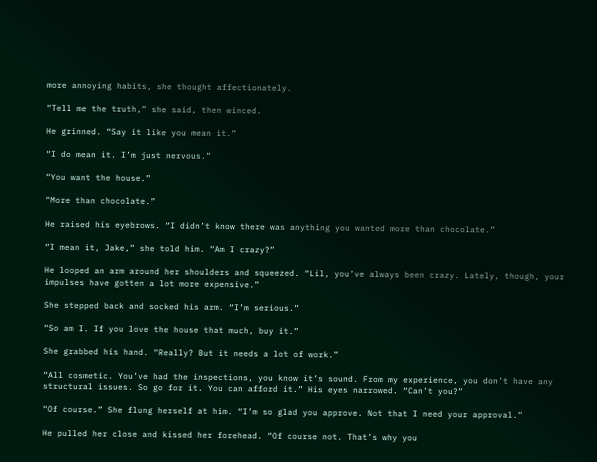more annoying habits, she thought affectionately.

“Tell me the truth,” she said, then winced.

He grinned. “Say it like you mean it.”

“I do mean it. I’m just nervous.”

“You want the house.”

“More than chocolate.”

He raised his eyebrows. “I didn’t know there was anything you wanted more than chocolate.”

“I mean it, Jake,” she told him. “Am I crazy?”

He looped an arm around her shoulders and squeezed. “Lil, you’ve always been crazy. Lately, though, your impulses have gotten a lot more expensive.”

She stepped back and socked his arm. “I’m serious.”

“So am I. If you love the house that much, buy it.”

She grabbed his hand. “Really? But it needs a lot of work.”

“All cosmetic. You’ve had the inspections, you know it’s sound. From my experience, you don’t have any structural issues. So go for it. You can afford it.” His eyes narrowed. “Can’t you?”

“Of course.” She flung herself at him. “I’m so glad you approve. Not that I need your approval.”

He pulled her close and kissed her forehead. “Of course not. That’s why you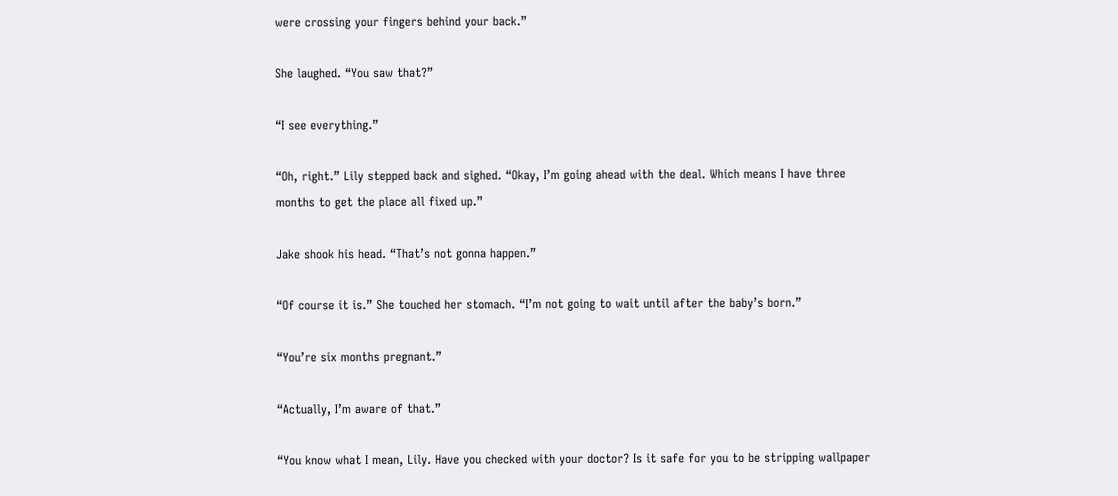were crossing your fingers behind your back.”

She laughed. “You saw that?”

“I see everything.”

“Oh, right.” Lily stepped back and sighed. “Okay, I’m going ahead with the deal. Which means I have three months to get the place all fixed up.”

Jake shook his head. “That’s not gonna happen.”

“Of course it is.” She touched her stomach. “I’m not going to wait until after the baby’s born.”

“You’re six months pregnant.”

“Actually, I’m aware of that.”

“You know what I mean, Lily. Have you checked with your doctor? Is it safe for you to be stripping wallpaper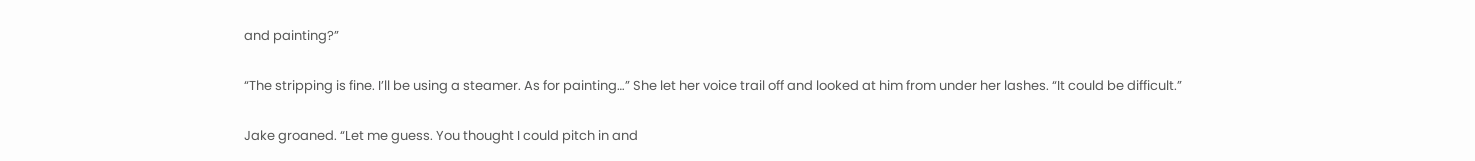and painting?”

“The stripping is fine. I’ll be using a steamer. As for painting…” She let her voice trail off and looked at him from under her lashes. “It could be difficult.”

Jake groaned. “Let me guess. You thought I could pitch in and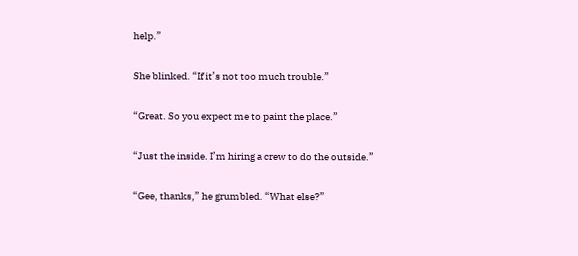help.”

She blinked. “If it’s not too much trouble.”

“Great. So you expect me to paint the place.”

“Just the inside. I’m hiring a crew to do the outside.”

“Gee, thanks,” he grumbled. “What else?”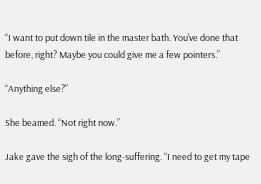“I want to put down tile in the master bath. You’ve done that before, right? Maybe you could give me a few pointers.”

“Anything else?”

She beamed. “Not right now.”

Jake gave the sigh of the long-suffering. “I need to get my tape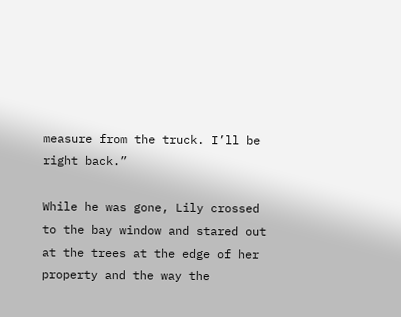measure from the truck. I’ll be right back.”

While he was gone, Lily crossed to the bay window and stared out at the trees at the edge of her property and the way the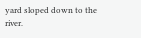yard sloped down to the river.